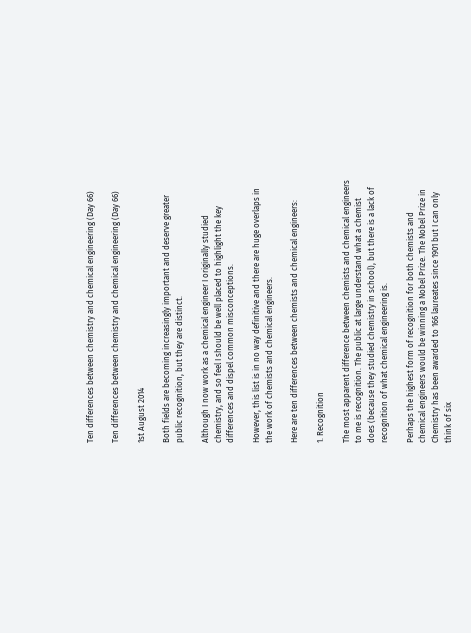Ten differences between chemistry and chemical engineering (Day 66)

Ten differences between chemistry and chemical engineering (Day 66)

1st August 2014

Both fields are becoming increasingly important and deserve greater public recognition, but they are distinct.

Although I now work as a chemical engineer I originally studied chemistry, and so feel I should be well placed to highlight the key differences and dispel common misconceptions.

However, this list is in no way definitive and there are huge overlaps in the work of chemists and chemical engineers.

Here are ten differences between chemists and chemical engineers:

1. Recognition

The most apparent difference between chemists and chemical engineers to me is recognition. The public at large understand what a chemist does (because they studied chemistry in school), but there is a lack of recognition of what chemical engineering is.

Perhaps the highest form of recognition for both chemists and chemical engineers would be winning a Nobel Prize. The Nobel Prize in Chemistry has been awarded to 166 laureates since 1901 but I can only think of six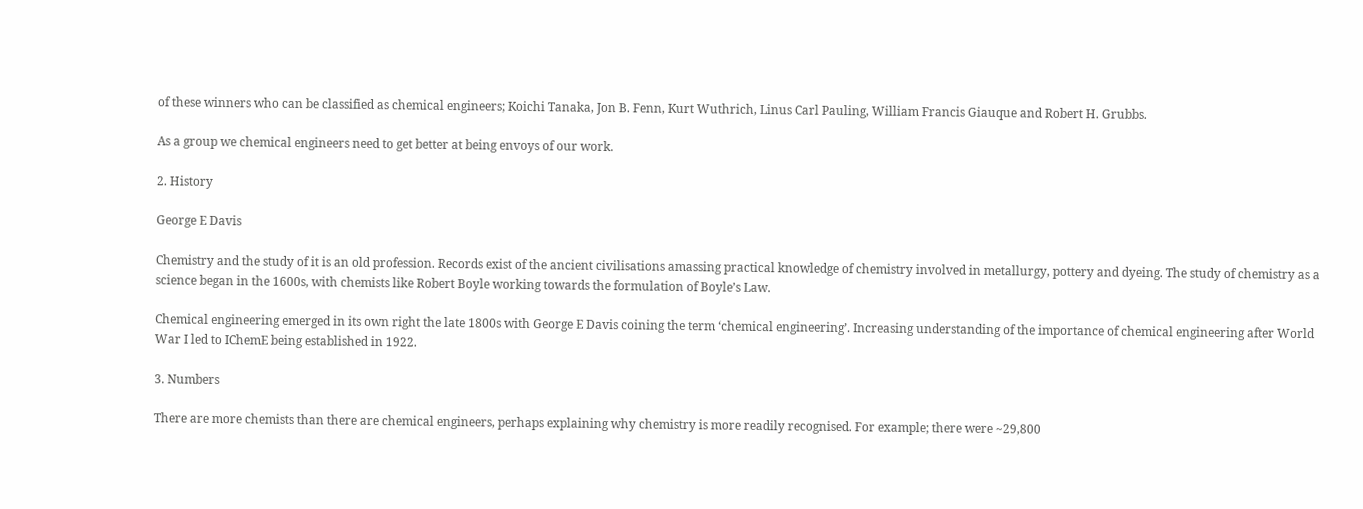of these winners who can be classified as chemical engineers; Koichi Tanaka, Jon B. Fenn, Kurt Wuthrich, Linus Carl Pauling, William Francis Giauque and Robert H. Grubbs.

As a group we chemical engineers need to get better at being envoys of our work.

2. History

George E Davis

Chemistry and the study of it is an old profession. Records exist of the ancient civilisations amassing practical knowledge of chemistry involved in metallurgy, pottery and dyeing. The study of chemistry as a science began in the 1600s, with chemists like Robert Boyle working towards the formulation of Boyle’s Law.

Chemical engineering emerged in its own right the late 1800s with George E Davis coining the term ‘chemical engineering’. Increasing understanding of the importance of chemical engineering after World War I led to IChemE being established in 1922.

3. Numbers

There are more chemists than there are chemical engineers, perhaps explaining why chemistry is more readily recognised. For example; there were ~29,800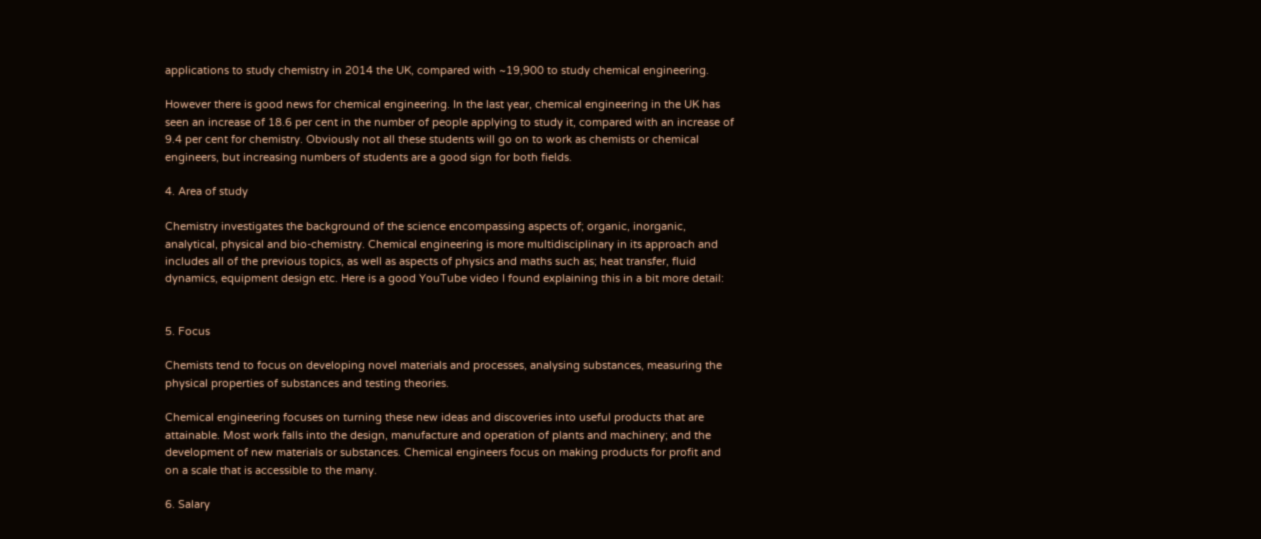applications to study chemistry in 2014 the UK, compared with ~19,900 to study chemical engineering.

However there is good news for chemical engineering. In the last year, chemical engineering in the UK has seen an increase of 18.6 per cent in the number of people applying to study it, compared with an increase of 9.4 per cent for chemistry. Obviously not all these students will go on to work as chemists or chemical engineers, but increasing numbers of students are a good sign for both fields.

4. Area of study

Chemistry investigates the background of the science encompassing aspects of; organic, inorganic, analytical, physical and bio-chemistry. Chemical engineering is more multidisciplinary in its approach and includes all of the previous topics, as well as aspects of physics and maths such as; heat transfer, fluid dynamics, equipment design etc. Here is a good YouTube video I found explaining this in a bit more detail:


5. Focus

Chemists tend to focus on developing novel materials and processes, analysing substances, measuring the physical properties of substances and testing theories.

Chemical engineering focuses on turning these new ideas and discoveries into useful products that are attainable. Most work falls into the design, manufacture and operation of plants and machinery; and the development of new materials or substances. Chemical engineers focus on making products for profit and on a scale that is accessible to the many.

6. Salary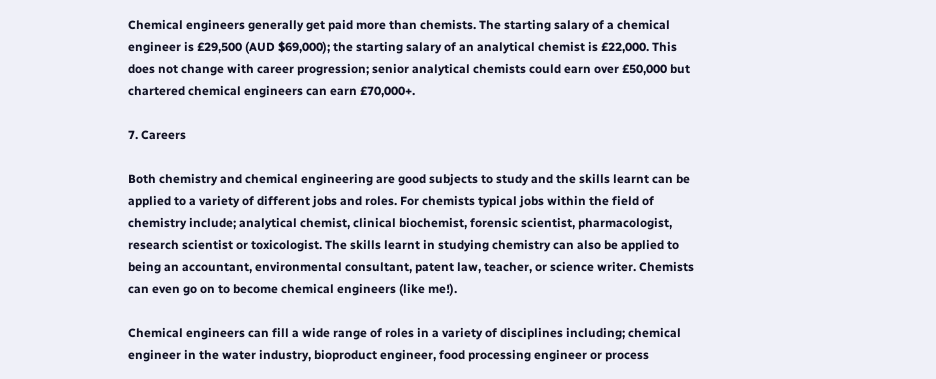Chemical engineers generally get paid more than chemists. The starting salary of a chemical engineer is £29,500 (AUD $69,000); the starting salary of an analytical chemist is £22,000. This does not change with career progression; senior analytical chemists could earn over £50,000 but chartered chemical engineers can earn £70,000+.

7. Careers

Both chemistry and chemical engineering are good subjects to study and the skills learnt can be applied to a variety of different jobs and roles. For chemists typical jobs within the field of chemistry include; analytical chemist, clinical biochemist, forensic scientist, pharmacologist, research scientist or toxicologist. The skills learnt in studying chemistry can also be applied to being an accountant, environmental consultant, patent law, teacher, or science writer. Chemists can even go on to become chemical engineers (like me!).

Chemical engineers can fill a wide range of roles in a variety of disciplines including; chemical engineer in the water industry, bioproduct engineer, food processing engineer or process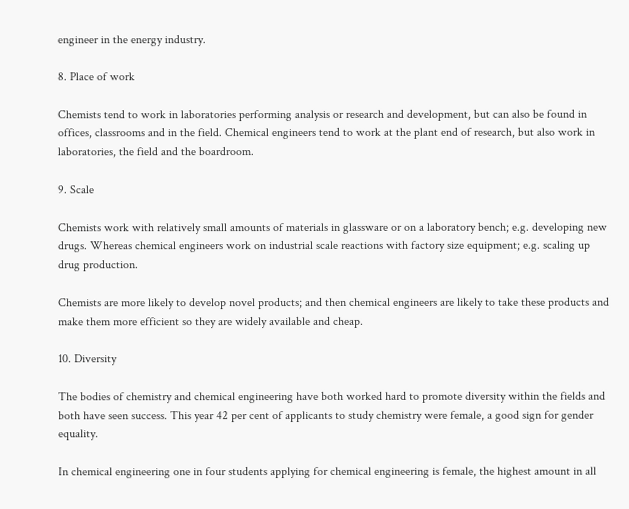engineer in the energy industry.

8. Place of work

Chemists tend to work in laboratories performing analysis or research and development, but can also be found in offices, classrooms and in the field. Chemical engineers tend to work at the plant end of research, but also work in laboratories, the field and the boardroom.

9. Scale

Chemists work with relatively small amounts of materials in glassware or on a laboratory bench; e.g. developing new drugs. Whereas chemical engineers work on industrial scale reactions with factory size equipment; e.g. scaling up drug production.

Chemists are more likely to develop novel products; and then chemical engineers are likely to take these products and make them more efficient so they are widely available and cheap.

10. Diversity

The bodies of chemistry and chemical engineering have both worked hard to promote diversity within the fields and both have seen success. This year 42 per cent of applicants to study chemistry were female, a good sign for gender equality.

In chemical engineering one in four students applying for chemical engineering is female, the highest amount in all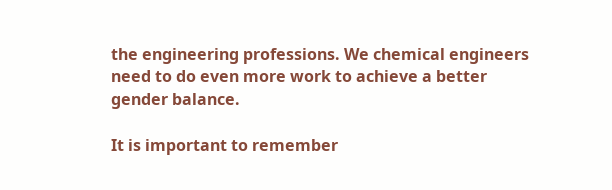the engineering professions. We chemical engineers need to do even more work to achieve a better gender balance.

It is important to remember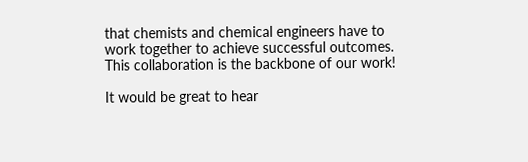that chemists and chemical engineers have to work together to achieve successful outcomes. This collaboration is the backbone of our work!

It would be great to hear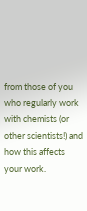from those of you who regularly work with chemists (or other scientists!) and how this affects your work.